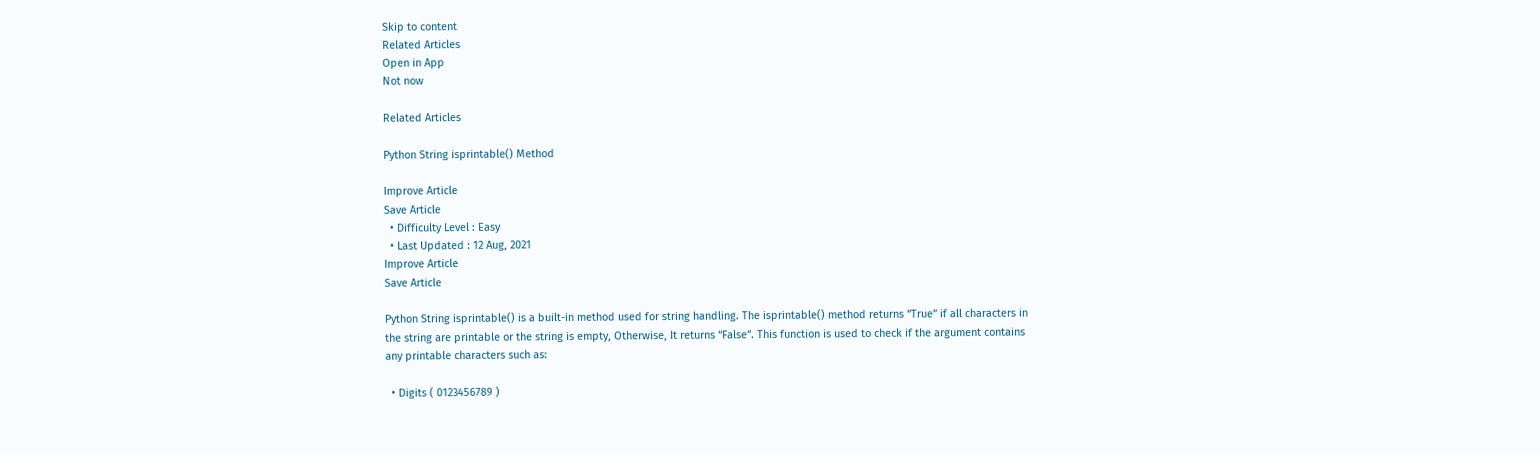Skip to content
Related Articles
Open in App
Not now

Related Articles

Python String isprintable() Method

Improve Article
Save Article
  • Difficulty Level : Easy
  • Last Updated : 12 Aug, 2021
Improve Article
Save Article

Python String isprintable() is a built-in method used for string handling. The isprintable() method returns “True” if all characters in the string are printable or the string is empty, Otherwise, It returns “False”. This function is used to check if the argument contains any printable characters such as:

  • Digits ( 0123456789 )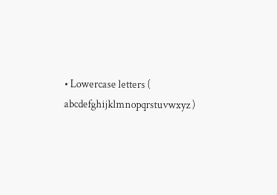• Lowercase letters ( abcdefghijklmnopqrstuvwxyz )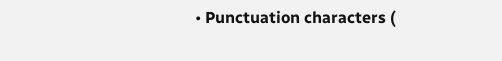• Punctuation characters (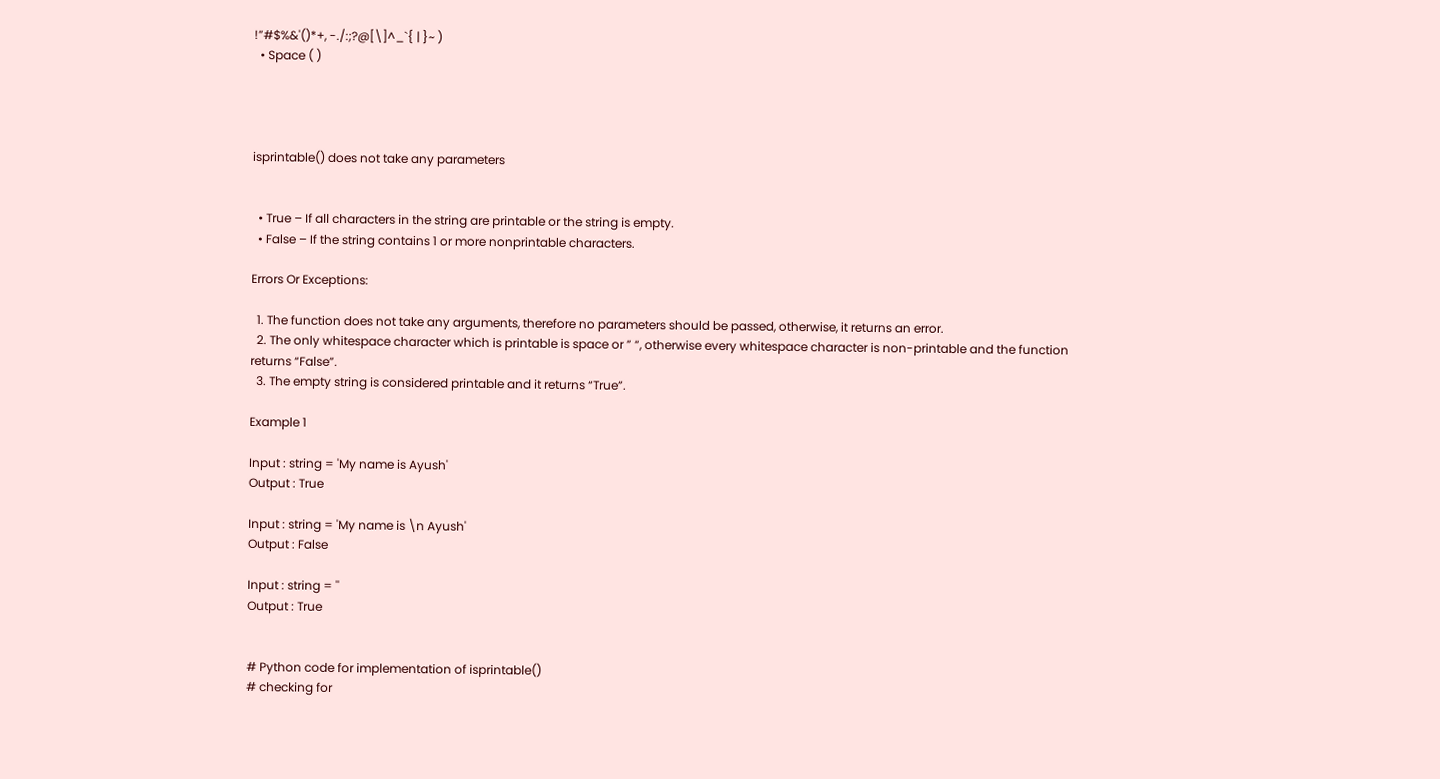!”#$%&'()*+, -./:;?@[\]^_`{ | }~ )
  • Space ( )




isprintable() does not take any parameters


  • True – If all characters in the string are printable or the string is empty.
  • False – If the string contains 1 or more nonprintable characters.

Errors Or Exceptions:

  1. The function does not take any arguments, therefore no parameters should be passed, otherwise, it returns an error.
  2. The only whitespace character which is printable is space or ” “, otherwise every whitespace character is non-printable and the function returns “False”.
  3. The empty string is considered printable and it returns “True”.

Example 1

Input : string = 'My name is Ayush'
Output : True

Input : string = 'My name is \n Ayush'
Output : False

Input : string = ''
Output : True


# Python code for implementation of isprintable()
# checking for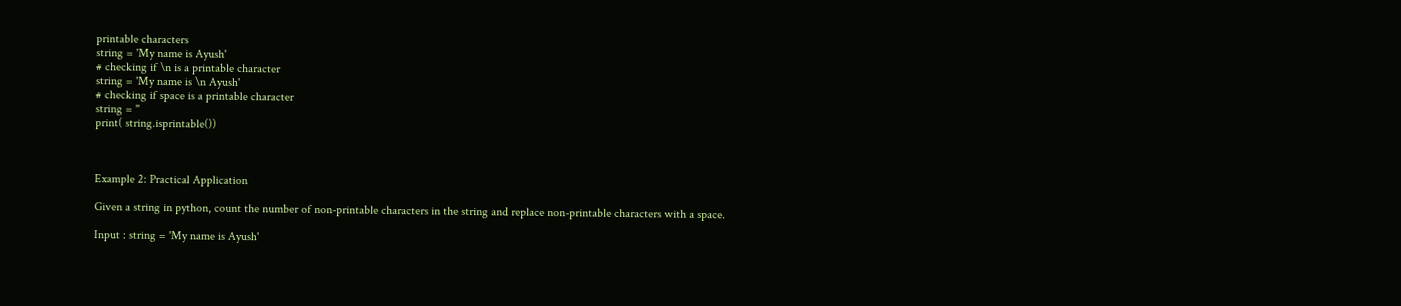printable characters
string = 'My name is Ayush'
# checking if \n is a printable character
string = 'My name is \n Ayush'
# checking if space is a printable character
string = ''
print( string.isprintable())



Example 2: Practical Application

Given a string in python, count the number of non-printable characters in the string and replace non-printable characters with a space.

Input : string = 'My name is Ayush'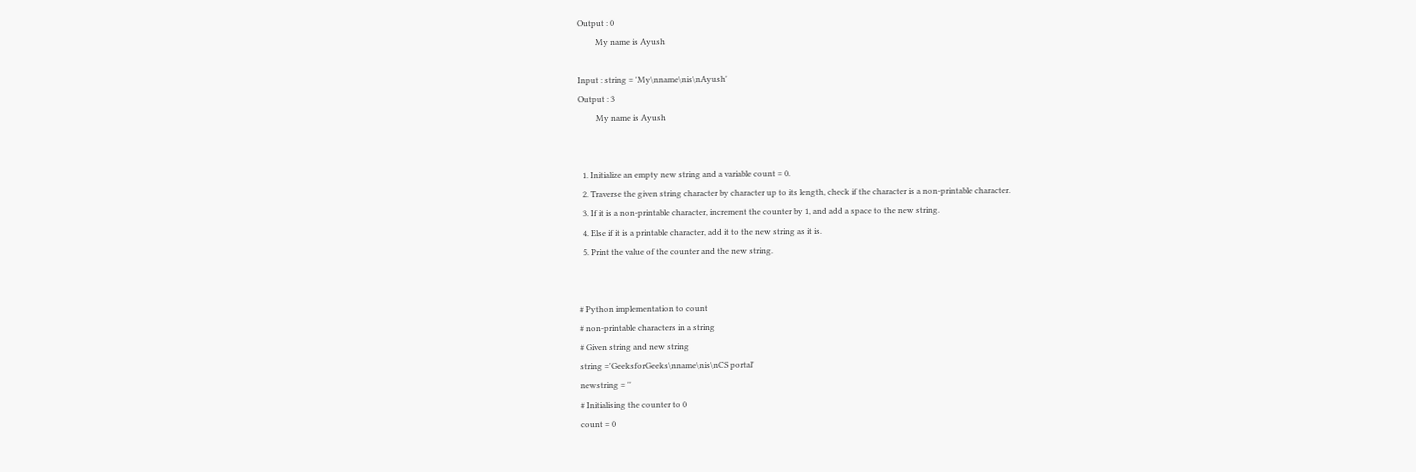Output : 0
         My name is Ayush

Input : string = 'My\nname\nis\nAyush'
Output : 3
         My name is Ayush


  1. Initialize an empty new string and a variable count = 0.
  2. Traverse the given string character by character up to its length, check if the character is a non-printable character.
  3. If it is a non-printable character, increment the counter by 1, and add a space to the new string.
  4. Else if it is a printable character, add it to the new string as it is.
  5. Print the value of the counter and the new string.


# Python implementation to count
# non-printable characters in a string
# Given string and new string
string ='GeeksforGeeks\nname\nis\nCS portal'
newstring = ''
# Initialising the counter to 0
count = 0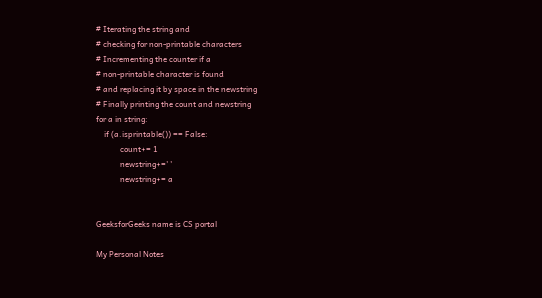# Iterating the string and
# checking for non-printable characters
# Incrementing the counter if a
# non-printable character is found
# and replacing it by space in the newstring
# Finally printing the count and newstring
for a in string:
    if (a.isprintable()) == False:
            count+= 1
            newstring+=' '
            newstring+= a


GeeksforGeeks name is CS portal

My Personal Notes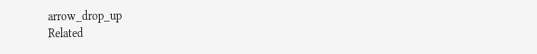arrow_drop_up
Related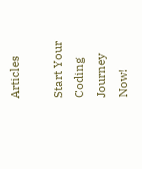Articles

Start Your Coding Journey Now!